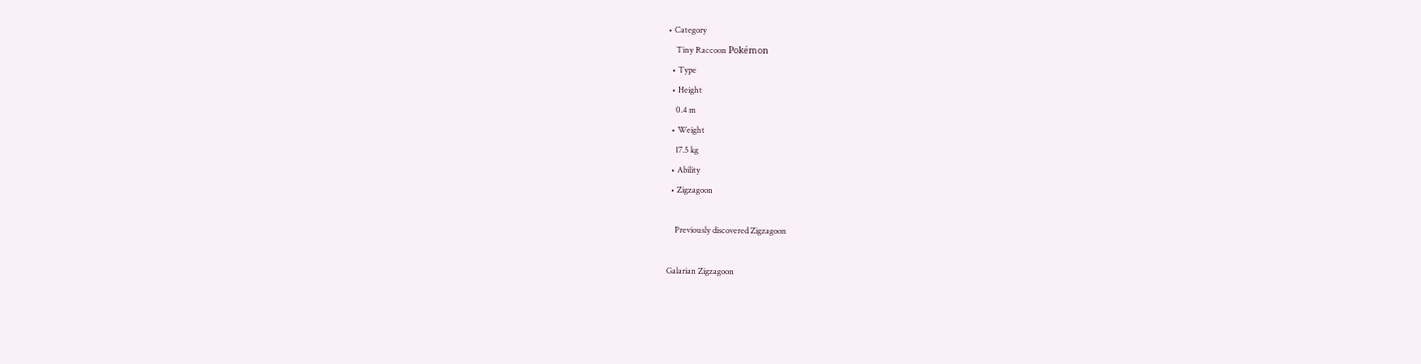• Category
    Tiny Raccoon Pokémon
  • Type
  • Height
    0.4 m
  • Weight
    17.5 kg
  • Ability
  • Zigzagoon

    Previously discovered Zigzagoon

Galarian Zigzagoon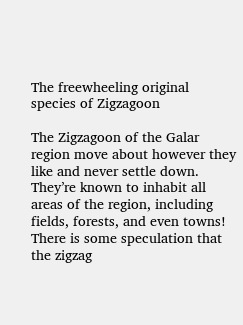The freewheeling original species of Zigzagoon

The Zigzagoon of the Galar region move about however they like and never settle down. They’re known to inhabit all areas of the region, including fields, forests, and even towns! There is some speculation that the zigzag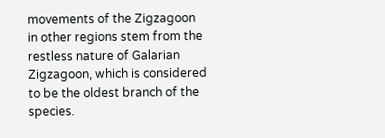movements of the Zigzagoon in other regions stem from the restless nature of Galarian Zigzagoon, which is considered to be the oldest branch of the species.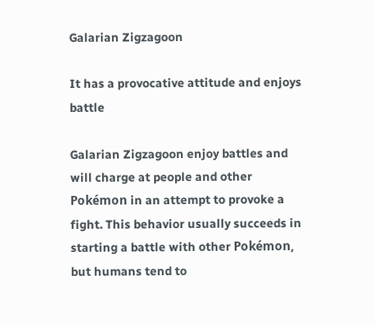Galarian Zigzagoon

It has a provocative attitude and enjoys battle

Galarian Zigzagoon enjoy battles and will charge at people and other Pokémon in an attempt to provoke a fight. This behavior usually succeeds in starting a battle with other Pokémon, but humans tend to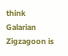think Galarian Zigzagoon is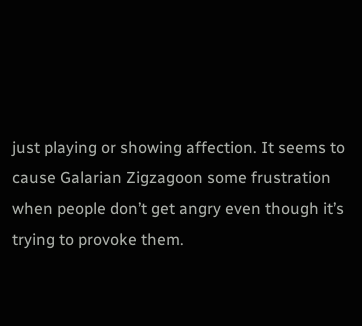just playing or showing affection. It seems to cause Galarian Zigzagoon some frustration when people don’t get angry even though it’s trying to provoke them.